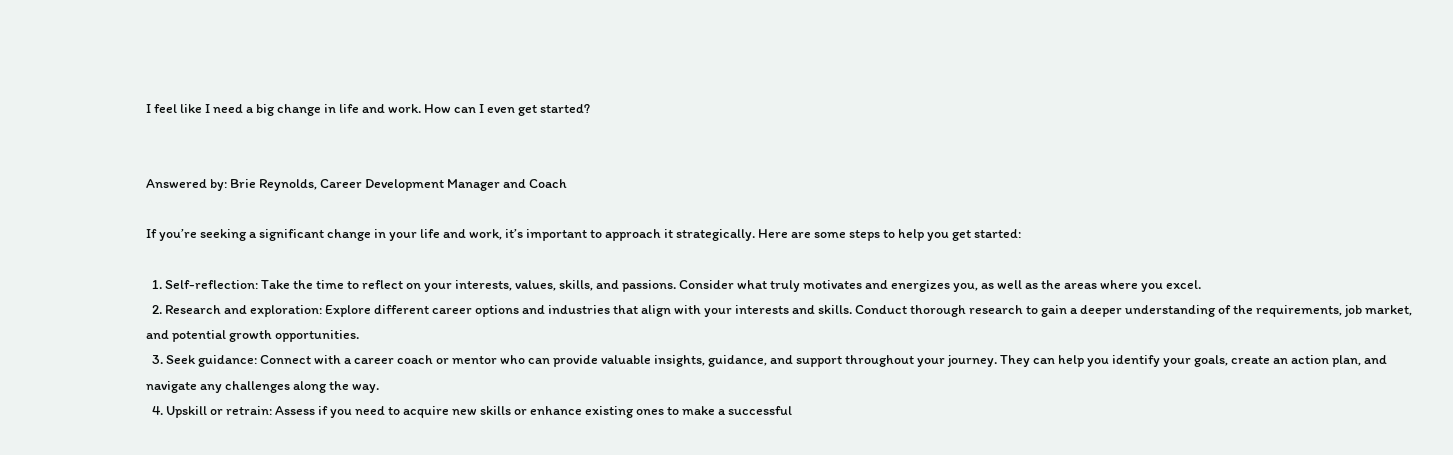I feel like I need a big change in life and work. How can I even get started?


Answered by: Brie Reynolds, Career Development Manager and Coach

If you’re seeking a significant change in your life and work, it’s important to approach it strategically. Here are some steps to help you get started:

  1. Self-reflection: Take the time to reflect on your interests, values, skills, and passions. Consider what truly motivates and energizes you, as well as the areas where you excel.
  2. Research and exploration: Explore different career options and industries that align with your interests and skills. Conduct thorough research to gain a deeper understanding of the requirements, job market, and potential growth opportunities.
  3. Seek guidance: Connect with a career coach or mentor who can provide valuable insights, guidance, and support throughout your journey. They can help you identify your goals, create an action plan, and navigate any challenges along the way.
  4. Upskill or retrain: Assess if you need to acquire new skills or enhance existing ones to make a successful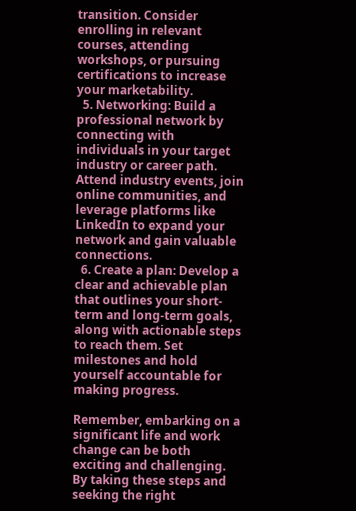transition. Consider enrolling in relevant courses, attending workshops, or pursuing certifications to increase your marketability.
  5. Networking: Build a professional network by connecting with individuals in your target industry or career path. Attend industry events, join online communities, and leverage platforms like LinkedIn to expand your network and gain valuable connections.
  6. Create a plan: Develop a clear and achievable plan that outlines your short-term and long-term goals, along with actionable steps to reach them. Set milestones and hold yourself accountable for making progress.

Remember, embarking on a significant life and work change can be both exciting and challenging. By taking these steps and seeking the right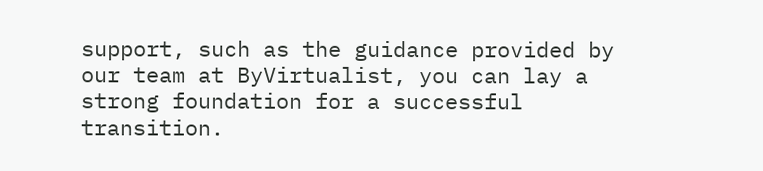support, such as the guidance provided by our team at ByVirtualist, you can lay a strong foundation for a successful transition.